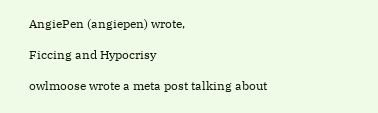AngiePen (angiepen) wrote,

Ficcing and Hypocrisy

owlmoose wrote a meta post talking about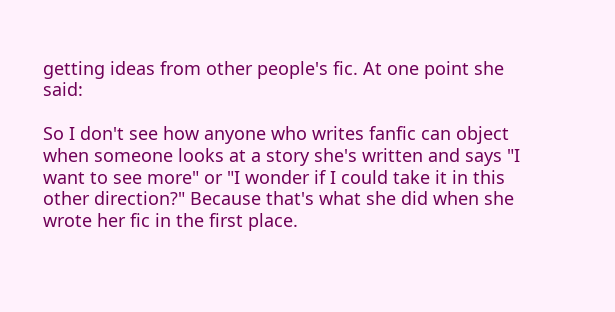getting ideas from other people's fic. At one point she said:

So I don't see how anyone who writes fanfic can object when someone looks at a story she's written and says "I want to see more" or "I wonder if I could take it in this other direction?" Because that's what she did when she wrote her fic in the first place.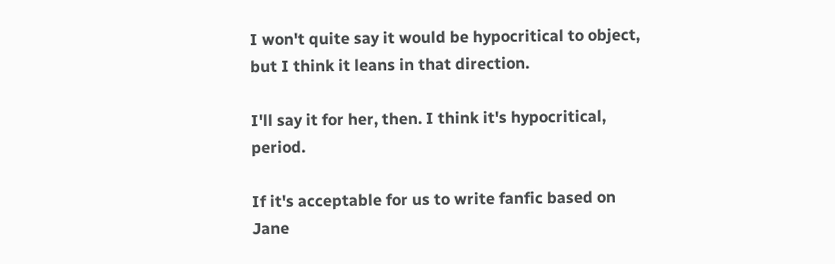I won't quite say it would be hypocritical to object, but I think it leans in that direction.

I'll say it for her, then. I think it's hypocritical, period.

If it's acceptable for us to write fanfic based on Jane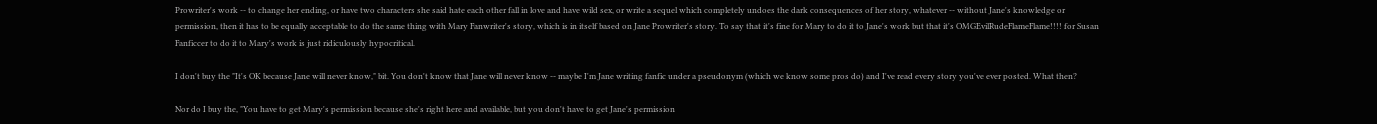Prowriter's work -- to change her ending, or have two characters she said hate each other fall in love and have wild sex, or write a sequel which completely undoes the dark consequences of her story, whatever -- without Jane's knowledge or permission, then it has to be equally acceptable to do the same thing with Mary Fanwriter's story, which is in itself based on Jane Prowriter's story. To say that it's fine for Mary to do it to Jane's work but that it's OMGEvilRudeFlameFlame!!!! for Susan Fanficcer to do it to Mary's work is just ridiculously hypocritical.

I don't buy the "It's OK because Jane will never know," bit. You don't know that Jane will never know -- maybe I'm Jane writing fanfic under a pseudonym (which we know some pros do) and I've read every story you've ever posted. What then?

Nor do I buy the, "You have to get Mary's permission because she's right here and available, but you don't have to get Jane's permission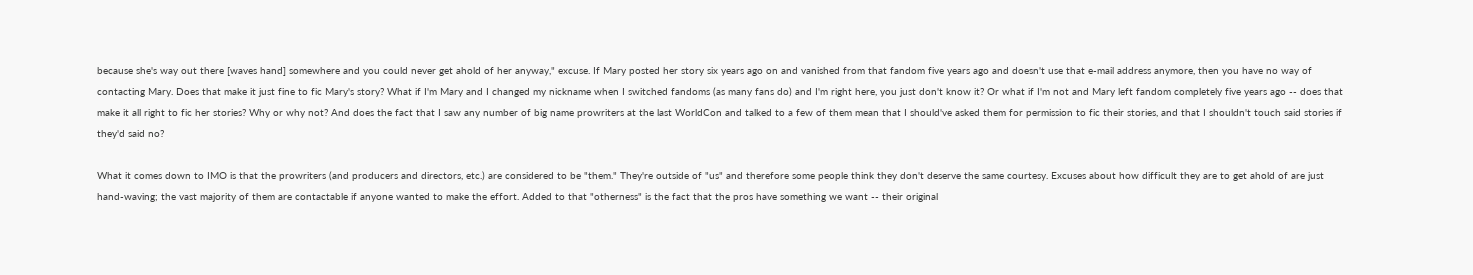because she's way out there [waves hand] somewhere and you could never get ahold of her anyway," excuse. If Mary posted her story six years ago on and vanished from that fandom five years ago and doesn't use that e-mail address anymore, then you have no way of contacting Mary. Does that make it just fine to fic Mary's story? What if I'm Mary and I changed my nickname when I switched fandoms (as many fans do) and I'm right here, you just don't know it? Or what if I'm not and Mary left fandom completely five years ago -- does that make it all right to fic her stories? Why or why not? And does the fact that I saw any number of big name prowriters at the last WorldCon and talked to a few of them mean that I should've asked them for permission to fic their stories, and that I shouldn't touch said stories if they'd said no?

What it comes down to IMO is that the prowriters (and producers and directors, etc.) are considered to be "them." They're outside of "us" and therefore some people think they don't deserve the same courtesy. Excuses about how difficult they are to get ahold of are just hand-waving; the vast majority of them are contactable if anyone wanted to make the effort. Added to that "otherness" is the fact that the pros have something we want -- their original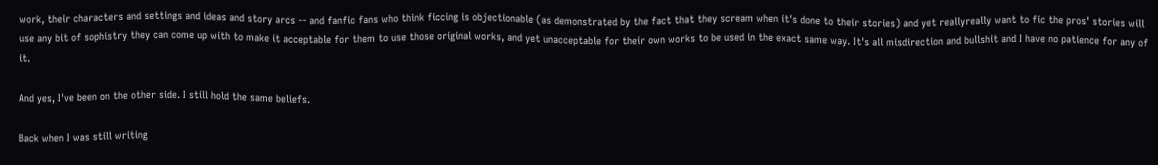work, their characters and settings and ideas and story arcs -- and fanfic fans who think ficcing is objectionable (as demonstrated by the fact that they scream when it's done to their stories) and yet reallyreally want to fic the pros' stories will use any bit of sophistry they can come up with to make it acceptable for them to use those original works, and yet unacceptable for their own works to be used in the exact same way. It's all misdirection and bullshit and I have no patience for any of it.

And yes, I've been on the other side. I still hold the same beliefs.

Back when I was still writing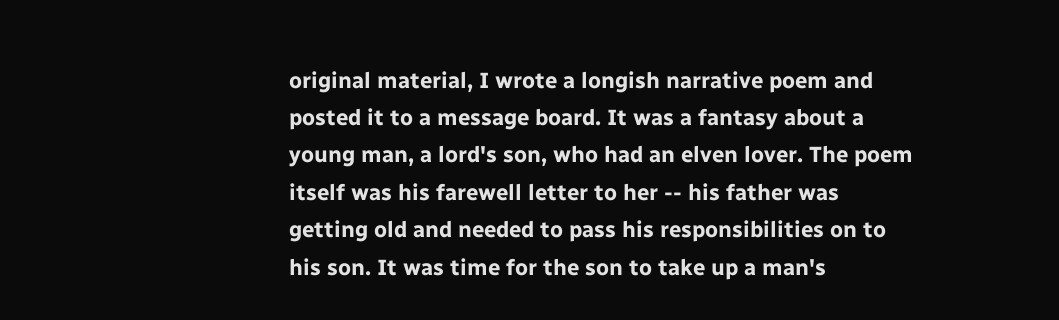original material, I wrote a longish narrative poem and posted it to a message board. It was a fantasy about a young man, a lord's son, who had an elven lover. The poem itself was his farewell letter to her -- his father was getting old and needed to pass his responsibilities on to his son. It was time for the son to take up a man's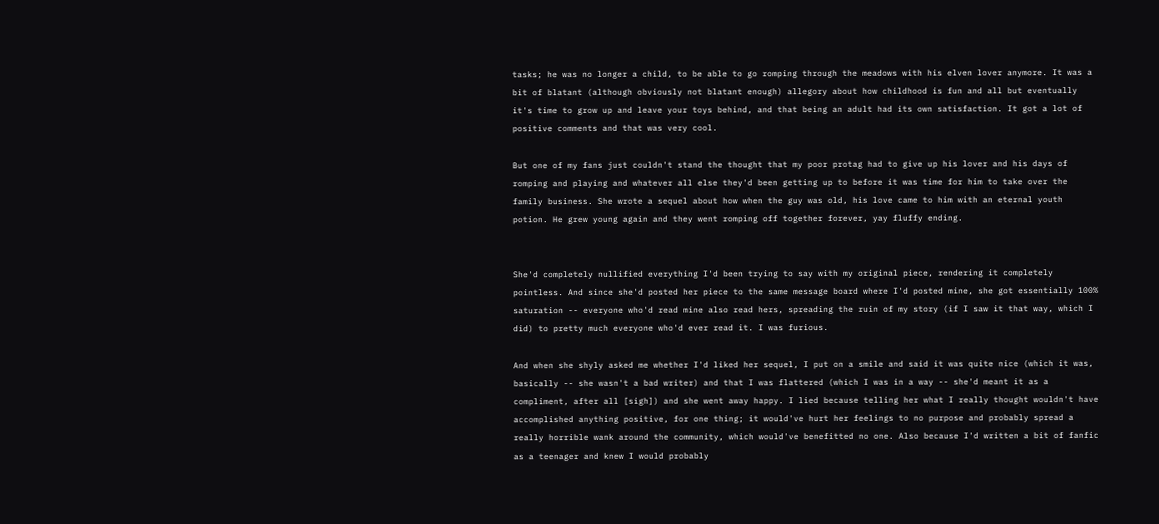tasks; he was no longer a child, to be able to go romping through the meadows with his elven lover anymore. It was a bit of blatant (although obviously not blatant enough) allegory about how childhood is fun and all but eventually it's time to grow up and leave your toys behind, and that being an adult had its own satisfaction. It got a lot of positive comments and that was very cool.

But one of my fans just couldn't stand the thought that my poor protag had to give up his lover and his days of romping and playing and whatever all else they'd been getting up to before it was time for him to take over the family business. She wrote a sequel about how when the guy was old, his love came to him with an eternal youth potion. He grew young again and they went romping off together forever, yay fluffy ending.


She'd completely nullified everything I'd been trying to say with my original piece, rendering it completely pointless. And since she'd posted her piece to the same message board where I'd posted mine, she got essentially 100% saturation -- everyone who'd read mine also read hers, spreading the ruin of my story (if I saw it that way, which I did) to pretty much everyone who'd ever read it. I was furious.

And when she shyly asked me whether I'd liked her sequel, I put on a smile and said it was quite nice (which it was, basically -- she wasn't a bad writer) and that I was flattered (which I was in a way -- she'd meant it as a compliment, after all [sigh]) and she went away happy. I lied because telling her what I really thought wouldn't have accomplished anything positive, for one thing; it would've hurt her feelings to no purpose and probably spread a really horrible wank around the community, which would've benefitted no one. Also because I'd written a bit of fanfic as a teenager and knew I would probably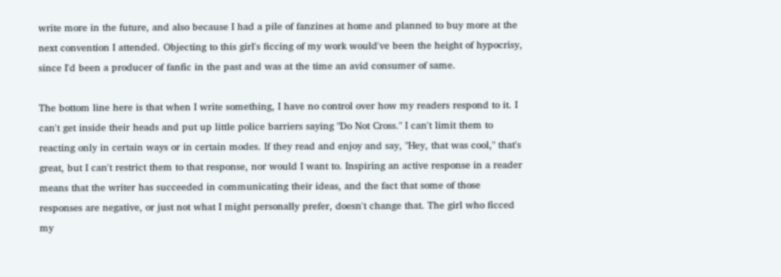write more in the future, and also because I had a pile of fanzines at home and planned to buy more at the next convention I attended. Objecting to this girl's ficcing of my work would've been the height of hypocrisy, since I'd been a producer of fanfic in the past and was at the time an avid consumer of same.

The bottom line here is that when I write something, I have no control over how my readers respond to it. I can't get inside their heads and put up little police barriers saying "Do Not Cross." I can't limit them to reacting only in certain ways or in certain modes. If they read and enjoy and say, "Hey, that was cool," that's great, but I can't restrict them to that response, nor would I want to. Inspiring an active response in a reader means that the writer has succeeded in communicating their ideas, and the fact that some of those responses are negative, or just not what I might personally prefer, doesn't change that. The girl who ficced my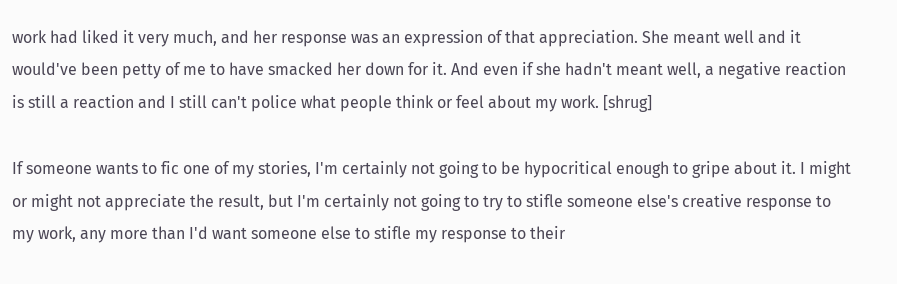work had liked it very much, and her response was an expression of that appreciation. She meant well and it would've been petty of me to have smacked her down for it. And even if she hadn't meant well, a negative reaction is still a reaction and I still can't police what people think or feel about my work. [shrug]

If someone wants to fic one of my stories, I'm certainly not going to be hypocritical enough to gripe about it. I might or might not appreciate the result, but I'm certainly not going to try to stifle someone else's creative response to my work, any more than I'd want someone else to stifle my response to their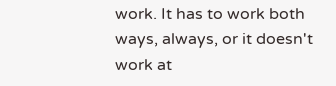work. It has to work both ways, always, or it doesn't work at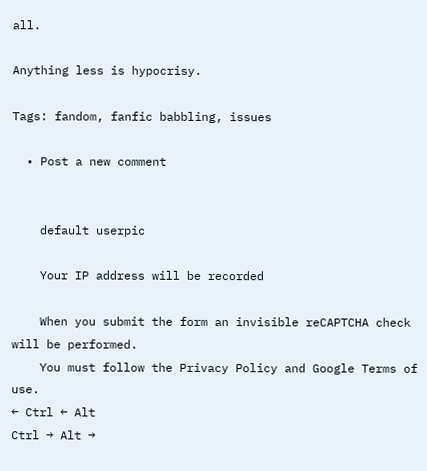all.

Anything less is hypocrisy.

Tags: fandom, fanfic babbling, issues

  • Post a new comment


    default userpic

    Your IP address will be recorded

    When you submit the form an invisible reCAPTCHA check will be performed.
    You must follow the Privacy Policy and Google Terms of use.
← Ctrl ← Alt
Ctrl → Alt →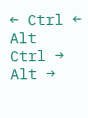← Ctrl ← Alt
Ctrl → Alt →